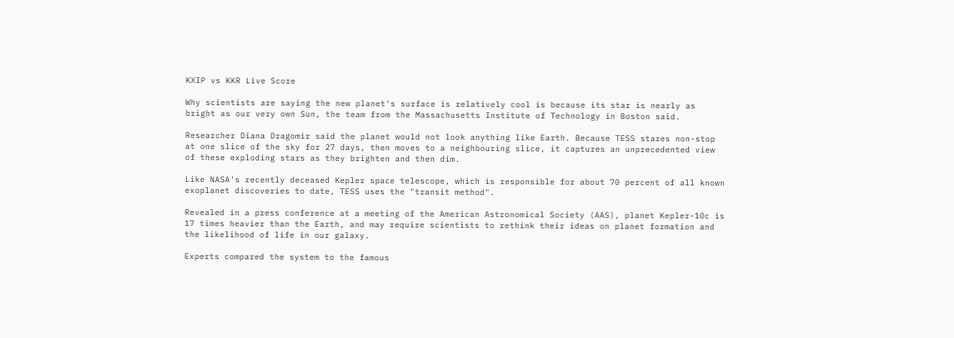KXIP vs KKR Live Score

Why scientists are saying the new planet's surface is relatively cool is because its star is nearly as bright as our very own Sun, the team from the Massachusetts Institute of Technology in Boston said.

Researcher Diana Dragomir said the planet would not look anything like Earth. Because TESS stares non-stop at one slice of the sky for 27 days, then moves to a neighbouring slice, it captures an unprecedented view of these exploding stars as they brighten and then dim.

Like NASA's recently deceased Kepler space telescope, which is responsible for about 70 percent of all known exoplanet discoveries to date, TESS uses the "transit method".

Revealed in a press conference at a meeting of the American Astronomical Society (AAS), planet Kepler-10c is 17 times heavier than the Earth, and may require scientists to rethink their ideas on planet formation and the likelihood of life in our galaxy.

Experts compared the system to the famous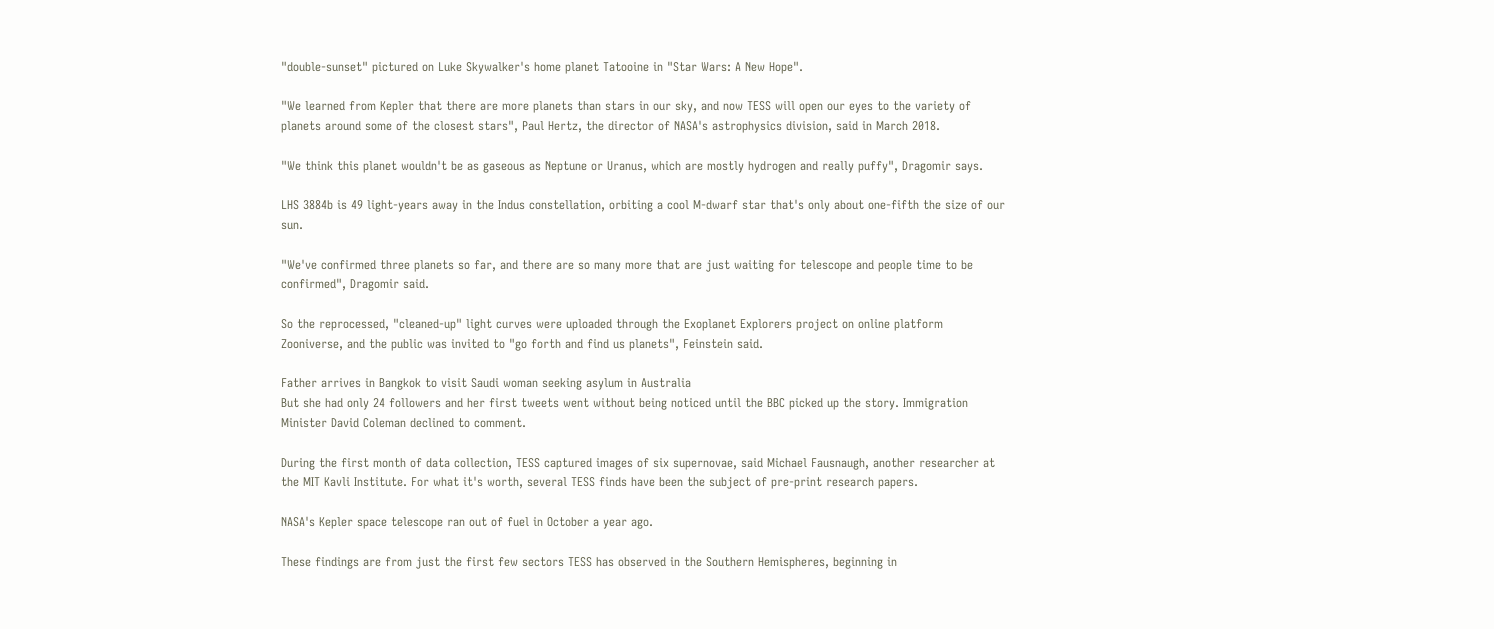"double-sunset" pictured on Luke Skywalker's home planet Tatooine in "Star Wars: A New Hope".

"We learned from Kepler that there are more planets than stars in our sky, and now TESS will open our eyes to the variety of planets around some of the closest stars", Paul Hertz, the director of NASA's astrophysics division, said in March 2018.

"We think this planet wouldn't be as gaseous as Neptune or Uranus, which are mostly hydrogen and really puffy", Dragomir says.

LHS 3884b is 49 light-years away in the Indus constellation, orbiting a cool M-dwarf star that's only about one-fifth the size of our sun.

"We've confirmed three planets so far, and there are so many more that are just waiting for telescope and people time to be confirmed", Dragomir said.

So the reprocessed, "cleaned-up" light curves were uploaded through the Exoplanet Explorers project on online platform Zooniverse, and the public was invited to "go forth and find us planets", Feinstein said.

Father arrives in Bangkok to visit Saudi woman seeking asylum in Australia
But she had only 24 followers and her first tweets went without being noticed until the BBC picked up the story. Immigration Minister David Coleman declined to comment.

During the first month of data collection, TESS captured images of six supernovae, said Michael Fausnaugh, another researcher at the MIT Kavli Institute. For what it's worth, several TESS finds have been the subject of pre-print research papers.

NASA's Kepler space telescope ran out of fuel in October a year ago.

These findings are from just the first few sectors TESS has observed in the Southern Hemispheres, beginning in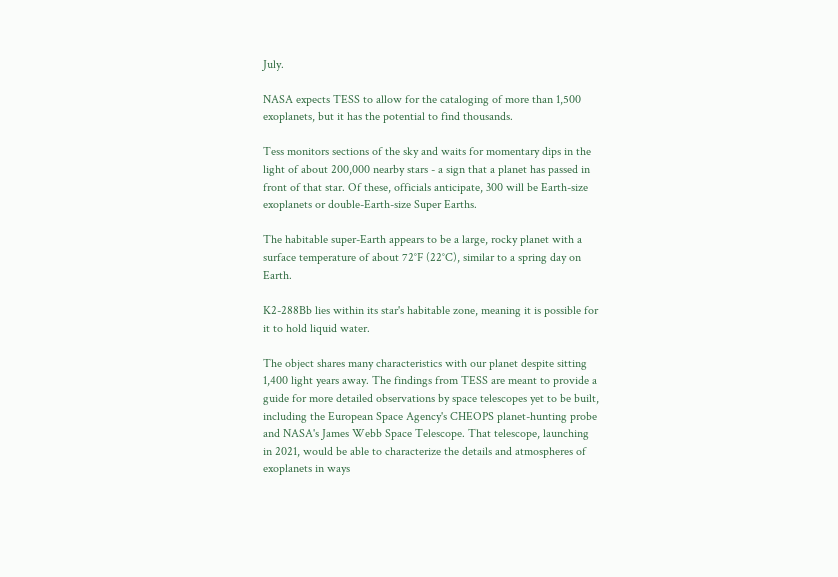July.

NASA expects TESS to allow for the cataloging of more than 1,500 exoplanets, but it has the potential to find thousands.

Tess monitors sections of the sky and waits for momentary dips in the light of about 200,000 nearby stars - a sign that a planet has passed in front of that star. Of these, officials anticipate, 300 will be Earth-size exoplanets or double-Earth-size Super Earths.

The habitable super-Earth appears to be a large, rocky planet with a surface temperature of about 72°F (22°C), similar to a spring day on Earth.

K2-288Bb lies within its star's habitable zone, meaning it is possible for it to hold liquid water.

The object shares many characteristics with our planet despite sitting 1,400 light years away. The findings from TESS are meant to provide a guide for more detailed observations by space telescopes yet to be built, including the European Space Agency's CHEOPS planet-hunting probe and NASA's James Webb Space Telescope. That telescope, launching in 2021, would be able to characterize the details and atmospheres of exoplanets in ways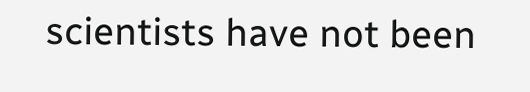scientists have not been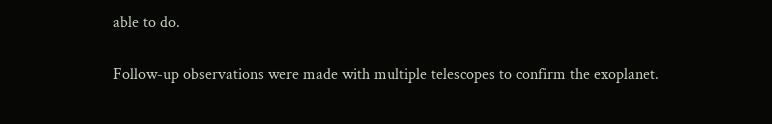able to do.

Follow-up observations were made with multiple telescopes to confirm the exoplanet.